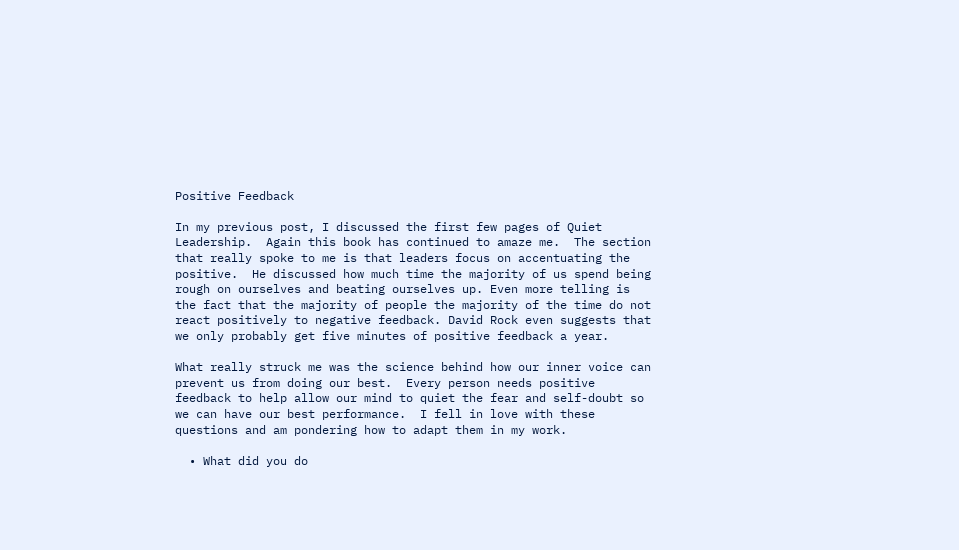Positive Feedback

In my previous post, I discussed the first few pages of Quiet Leadership.  Again this book has continued to amaze me.  The section that really spoke to me is that leaders focus on accentuating the positive.  He discussed how much time the majority of us spend being rough on ourselves and beating ourselves up. Even more telling is the fact that the majority of people the majority of the time do not react positively to negative feedback. David Rock even suggests that we only probably get five minutes of positive feedback a year.

What really struck me was the science behind how our inner voice can prevent us from doing our best.  Every person needs positive feedback to help allow our mind to quiet the fear and self-doubt so we can have our best performance.  I fell in love with these questions and am pondering how to adapt them in my work.

  • What did you do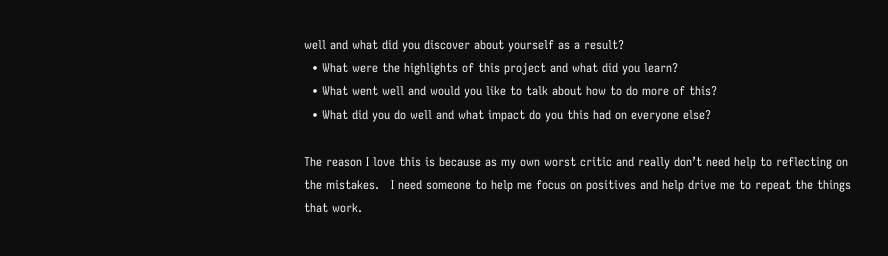well and what did you discover about yourself as a result?
  • What were the highlights of this project and what did you learn?
  • What went well and would you like to talk about how to do more of this?
  • What did you do well and what impact do you this had on everyone else?

The reason I love this is because as my own worst critic and really don’t need help to reflecting on the mistakes.   I need someone to help me focus on positives and help drive me to repeat the things that work.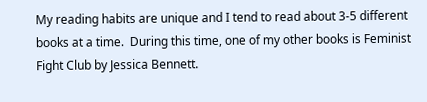My reading habits are unique and I tend to read about 3-5 different books at a time.  During this time, one of my other books is Feminist Fight Club by Jessica Bennett.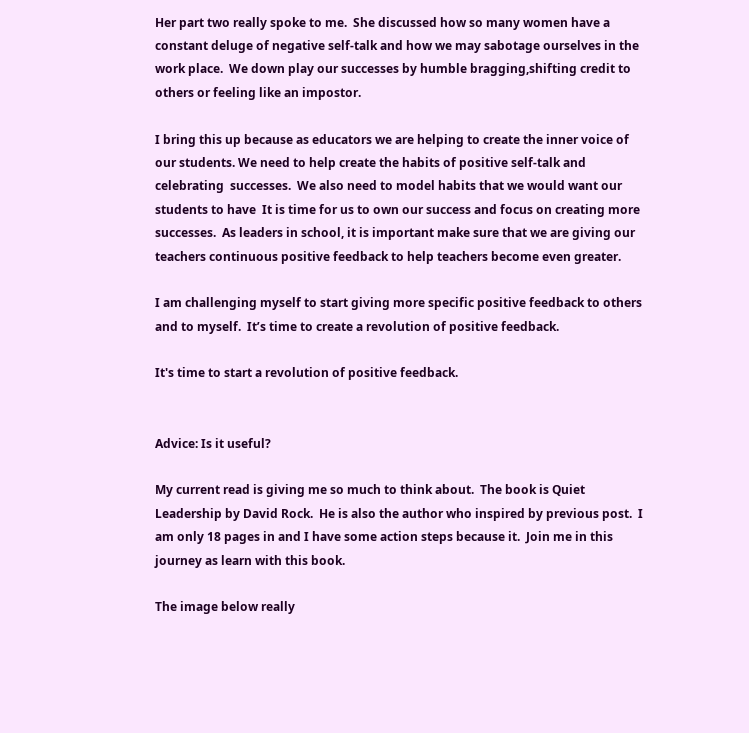Her part two really spoke to me.  She discussed how so many women have a constant deluge of negative self-talk and how we may sabotage ourselves in the work place.  We down play our successes by humble bragging,shifting credit to others or feeling like an impostor.

I bring this up because as educators we are helping to create the inner voice of our students. We need to help create the habits of positive self-talk and celebrating  successes.  We also need to model habits that we would want our students to have  It is time for us to own our success and focus on creating more successes.  As leaders in school, it is important make sure that we are giving our teachers continuous positive feedback to help teachers become even greater.

I am challenging myself to start giving more specific positive feedback to others and to myself.  It’s time to create a revolution of positive feedback.

It's time to start a revolution of positive feedback.


Advice: Is it useful?

My current read is giving me so much to think about.  The book is Quiet Leadership by David Rock.  He is also the author who inspired by previous post.  I am only 18 pages in and I have some action steps because it.  Join me in this journey as learn with this book.

The image below really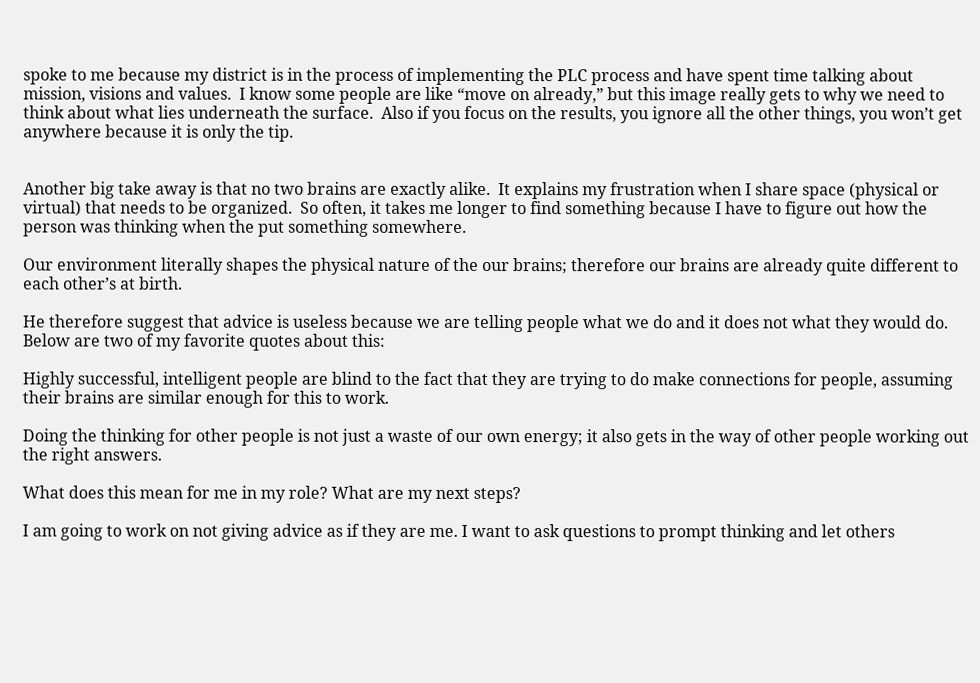spoke to me because my district is in the process of implementing the PLC process and have spent time talking about mission, visions and values.  I know some people are like “move on already,” but this image really gets to why we need to think about what lies underneath the surface.  Also if you focus on the results, you ignore all the other things, you won’t get anywhere because it is only the tip.


Another big take away is that no two brains are exactly alike.  It explains my frustration when I share space (physical or virtual) that needs to be organized.  So often, it takes me longer to find something because I have to figure out how the person was thinking when the put something somewhere.

Our environment literally shapes the physical nature of the our brains; therefore our brains are already quite different to each other’s at birth.

He therefore suggest that advice is useless because we are telling people what we do and it does not what they would do.  Below are two of my favorite quotes about this:

Highly successful, intelligent people are blind to the fact that they are trying to do make connections for people, assuming their brains are similar enough for this to work.

Doing the thinking for other people is not just a waste of our own energy; it also gets in the way of other people working out the right answers.

What does this mean for me in my role? What are my next steps?

I am going to work on not giving advice as if they are me. I want to ask questions to prompt thinking and let others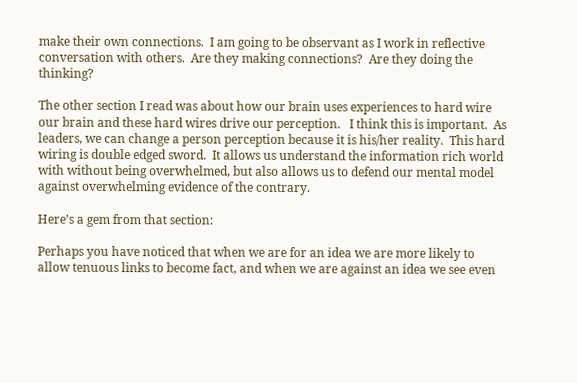make their own connections.  I am going to be observant as I work in reflective conversation with others.  Are they making connections?  Are they doing the thinking?

The other section I read was about how our brain uses experiences to hard wire our brain and these hard wires drive our perception.   I think this is important.  As leaders, we can change a person perception because it is his/her reality.  This hard wiring is double edged sword.  It allows us understand the information rich world with without being overwhelmed, but also allows us to defend our mental model against overwhelming evidence of the contrary.

Here’s a gem from that section:

Perhaps you have noticed that when we are for an idea we are more likely to allow tenuous links to become fact, and when we are against an idea we see even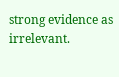strong evidence as irrelevant.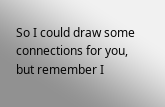So I could draw some connections for you, but remember I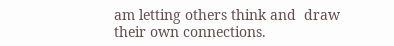am letting others think and  draw their own connections.